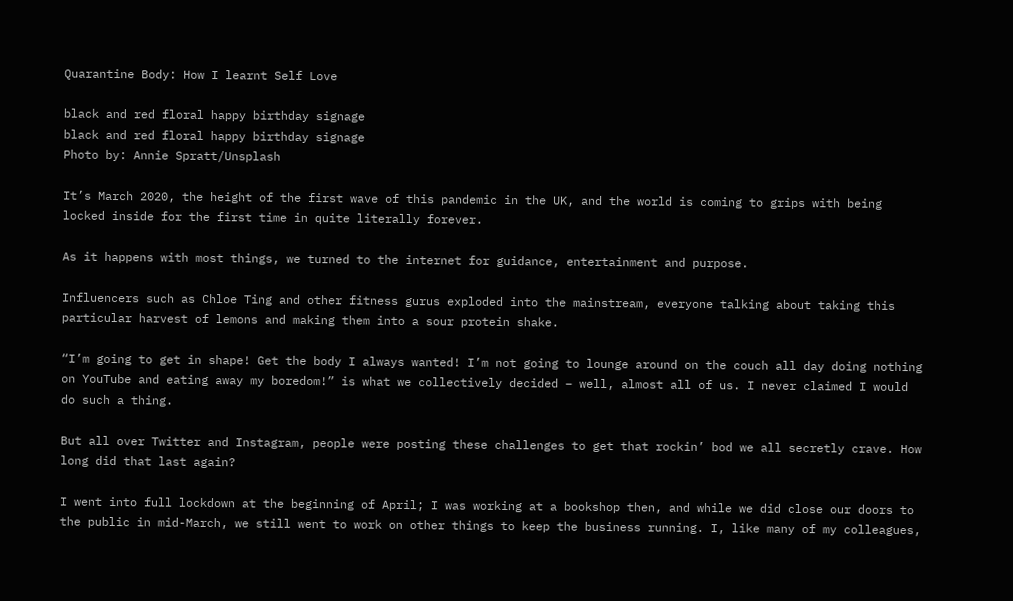Quarantine Body: How I learnt Self Love

black and red floral happy birthday signage
black and red floral happy birthday signage
Photo by: Annie Spratt/Unsplash

It’s March 2020, the height of the first wave of this pandemic in the UK, and the world is coming to grips with being locked inside for the first time in quite literally forever.

As it happens with most things, we turned to the internet for guidance, entertainment and purpose.

Influencers such as Chloe Ting and other fitness gurus exploded into the mainstream, everyone talking about taking this particular harvest of lemons and making them into a sour protein shake.

“I’m going to get in shape! Get the body I always wanted! I’m not going to lounge around on the couch all day doing nothing on YouTube and eating away my boredom!” is what we collectively decided – well, almost all of us. I never claimed I would do such a thing.

But all over Twitter and Instagram, people were posting these challenges to get that rockin’ bod we all secretly crave. How long did that last again?

I went into full lockdown at the beginning of April; I was working at a bookshop then, and while we did close our doors to the public in mid-March, we still went to work on other things to keep the business running. I, like many of my colleagues,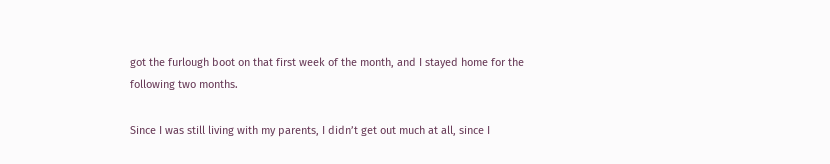got the furlough boot on that first week of the month, and I stayed home for the following two months.

Since I was still living with my parents, I didn’t get out much at all, since I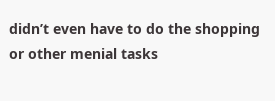didn’t even have to do the shopping or other menial tasks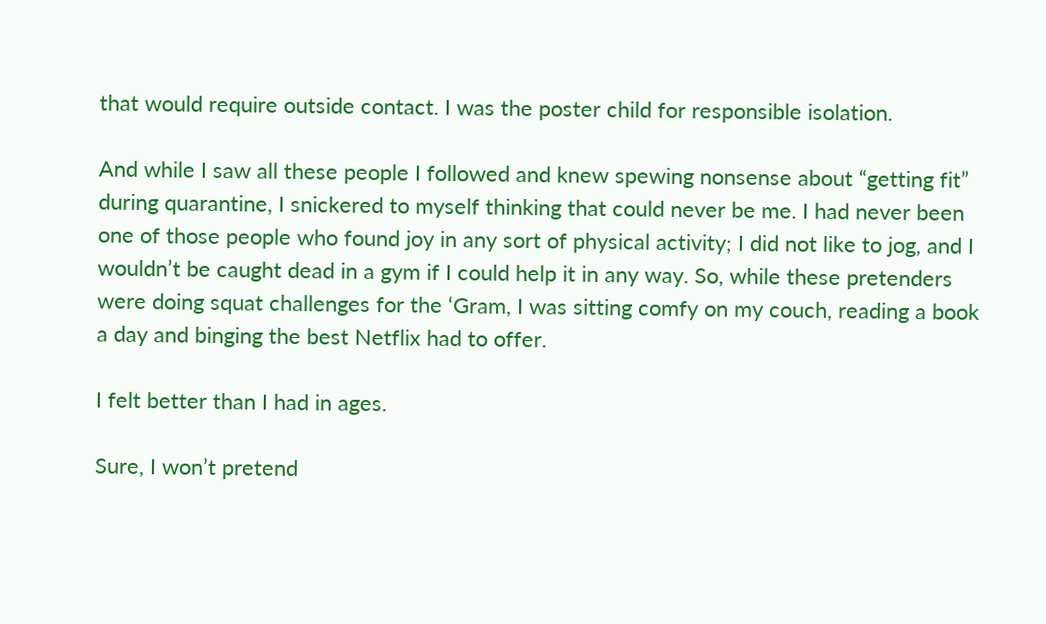that would require outside contact. I was the poster child for responsible isolation.

And while I saw all these people I followed and knew spewing nonsense about “getting fit” during quarantine, I snickered to myself thinking that could never be me. I had never been one of those people who found joy in any sort of physical activity; I did not like to jog, and I wouldn’t be caught dead in a gym if I could help it in any way. So, while these pretenders were doing squat challenges for the ‘Gram, I was sitting comfy on my couch, reading a book a day and binging the best Netflix had to offer.

I felt better than I had in ages.

Sure, I won’t pretend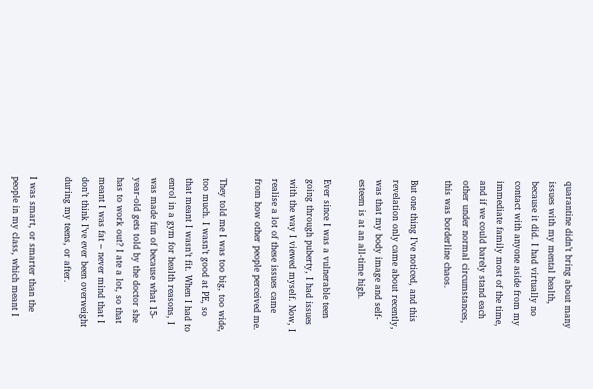quarantine didn’t bring about many issues with my mental health, because it did. I had virtually no contact with anyone aside from my immediate family most of the time, and if we could barely stand each other under normal circumstances, this was borderline chaos.

But one thing I’ve noticed, and this revelation only came about recently, was that my body image and self-esteem is at an all-time high.

Ever since I was a vulnerable teen going through puberty, I had issues with the way I viewed myself. Now, I realise a lot of these issues came from how other people perceived me.

They told me I was too big, too wide, too much. I wasn’t good at PE, so that meant I wasn’t fit. When I had to enrol in a gym for health reasons, I was made fun of because what 15-year-old gets told by the doctor she has to work out? I ate a lot, so that meant I was fat – never mind that I don’t think I’ve ever been overweight during my teens, or after.

I was smart, or smarter than the people in my class, which meant I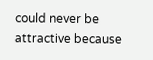could never be attractive because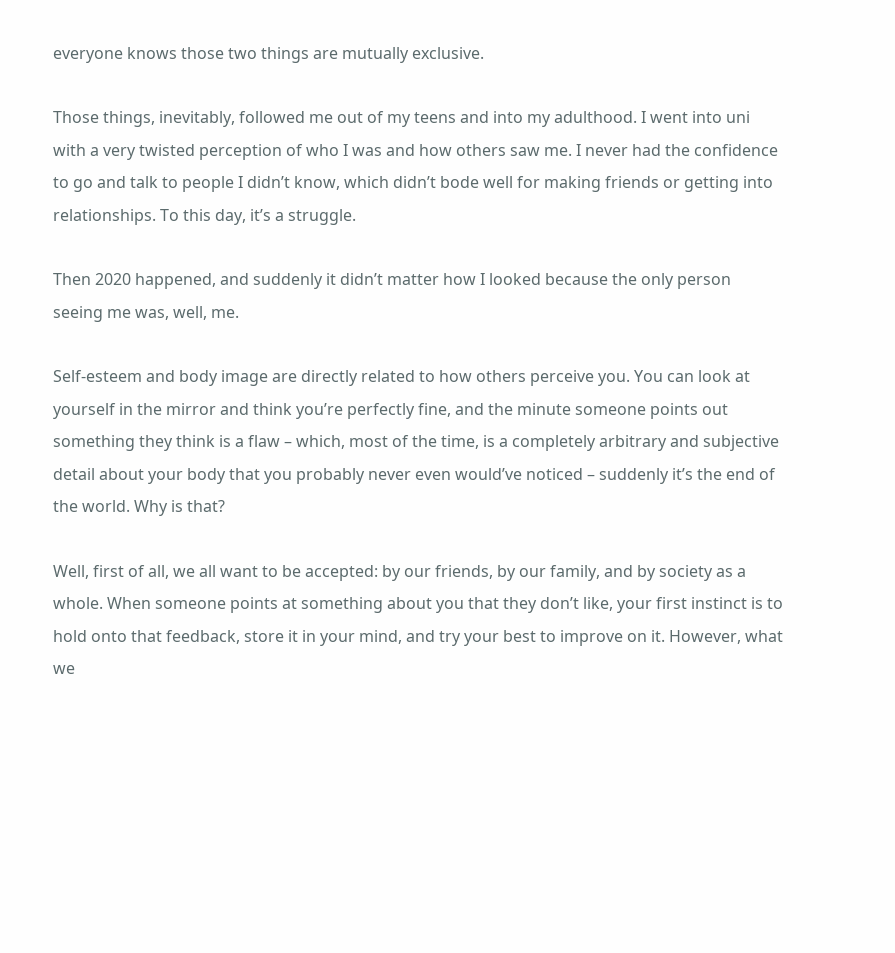everyone knows those two things are mutually exclusive.

Those things, inevitably, followed me out of my teens and into my adulthood. I went into uni with a very twisted perception of who I was and how others saw me. I never had the confidence to go and talk to people I didn’t know, which didn’t bode well for making friends or getting into relationships. To this day, it’s a struggle.

Then 2020 happened, and suddenly it didn’t matter how I looked because the only person seeing me was, well, me.

Self-esteem and body image are directly related to how others perceive you. You can look at yourself in the mirror and think you’re perfectly fine, and the minute someone points out something they think is a flaw – which, most of the time, is a completely arbitrary and subjective detail about your body that you probably never even would’ve noticed – suddenly it’s the end of the world. Why is that?

Well, first of all, we all want to be accepted: by our friends, by our family, and by society as a whole. When someone points at something about you that they don’t like, your first instinct is to hold onto that feedback, store it in your mind, and try your best to improve on it. However, what we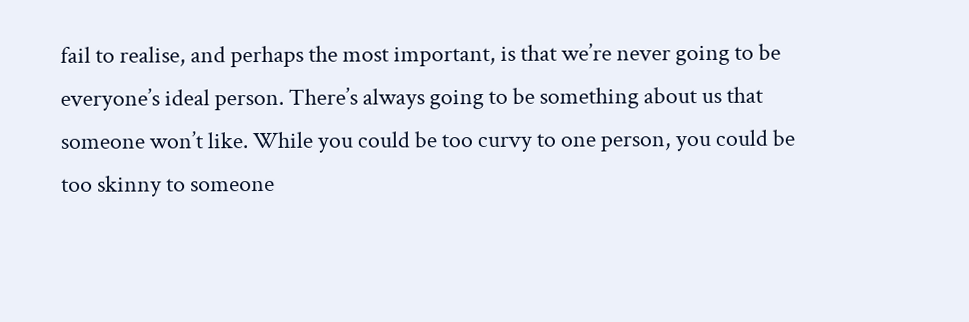fail to realise, and perhaps the most important, is that we’re never going to be everyone’s ideal person. There’s always going to be something about us that someone won’t like. While you could be too curvy to one person, you could be too skinny to someone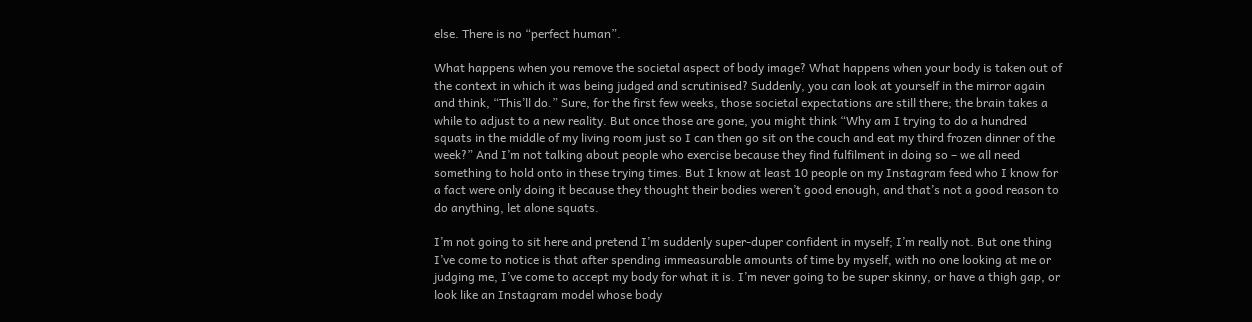else. There is no “perfect human”.

What happens when you remove the societal aspect of body image? What happens when your body is taken out of the context in which it was being judged and scrutinised? Suddenly, you can look at yourself in the mirror again and think, “This’ll do.” Sure, for the first few weeks, those societal expectations are still there; the brain takes a while to adjust to a new reality. But once those are gone, you might think “Why am I trying to do a hundred squats in the middle of my living room just so I can then go sit on the couch and eat my third frozen dinner of the week?” And I’m not talking about people who exercise because they find fulfilment in doing so – we all need something to hold onto in these trying times. But I know at least 10 people on my Instagram feed who I know for a fact were only doing it because they thought their bodies weren’t good enough, and that’s not a good reason to do anything, let alone squats.

I’m not going to sit here and pretend I’m suddenly super-duper confident in myself; I’m really not. But one thing I’ve come to notice is that after spending immeasurable amounts of time by myself, with no one looking at me or judging me, I’ve come to accept my body for what it is. I’m never going to be super skinny, or have a thigh gap, or look like an Instagram model whose body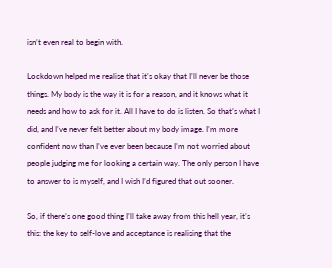isn’t even real to begin with.

Lockdown helped me realise that it’s okay that I’ll never be those things. My body is the way it is for a reason, and it knows what it needs and how to ask for it. All I have to do is listen. So that’s what I did, and I’ve never felt better about my body image. I’m more confident now than I’ve ever been because I’m not worried about people judging me for looking a certain way. The only person I have to answer to is myself, and I wish I’d figured that out sooner.

So, if there’s one good thing I’ll take away from this hell year, it’s this: the key to self-love and acceptance is realising that the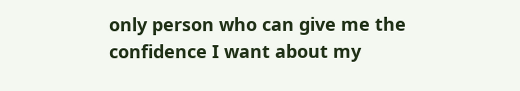only person who can give me the confidence I want about my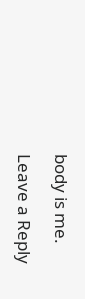body is me.

Leave a Reply